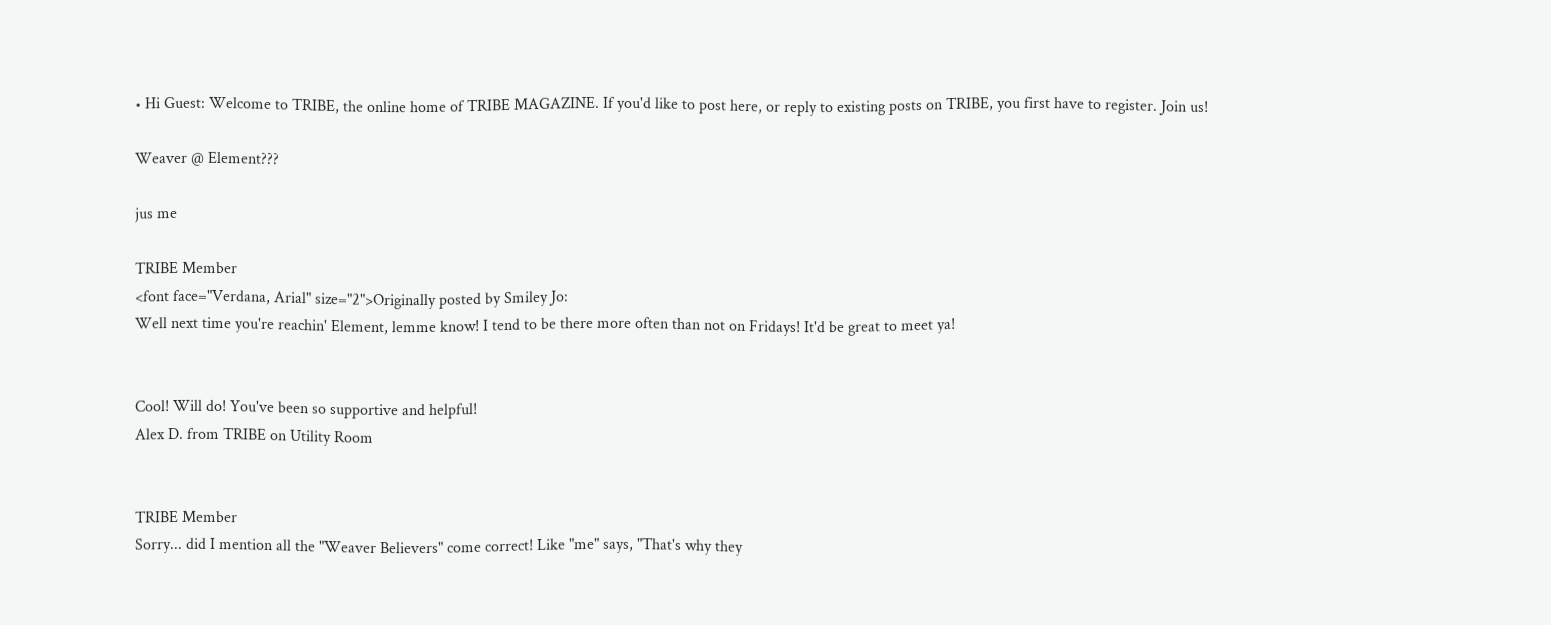• Hi Guest: Welcome to TRIBE, the online home of TRIBE MAGAZINE. If you'd like to post here, or reply to existing posts on TRIBE, you first have to register. Join us!

Weaver @ Element???

jus me

TRIBE Member
<font face="Verdana, Arial" size="2">Originally posted by Smiley Jo:
Well next time you're reachin' Element, lemme know! I tend to be there more often than not on Fridays! It'd be great to meet ya!


Cool! Will do! You've been so supportive and helpful!
Alex D. from TRIBE on Utility Room


TRIBE Member
Sorry... did I mention all the "Weaver Believers" come correct! Like "me" says, "That's why they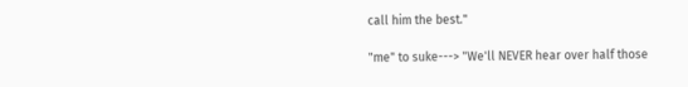call him the best."

"me" to suke---> "We'll NEVER hear over half those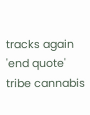tracks again 'end quote'
tribe cannabis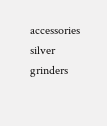accessories silver grinders